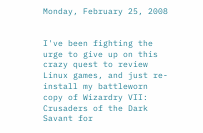Monday, February 25, 2008


I've been fighting the urge to give up on this crazy quest to review Linux games, and just re-install my battleworn copy of Wizardry VII: Crusaders of the Dark Savant for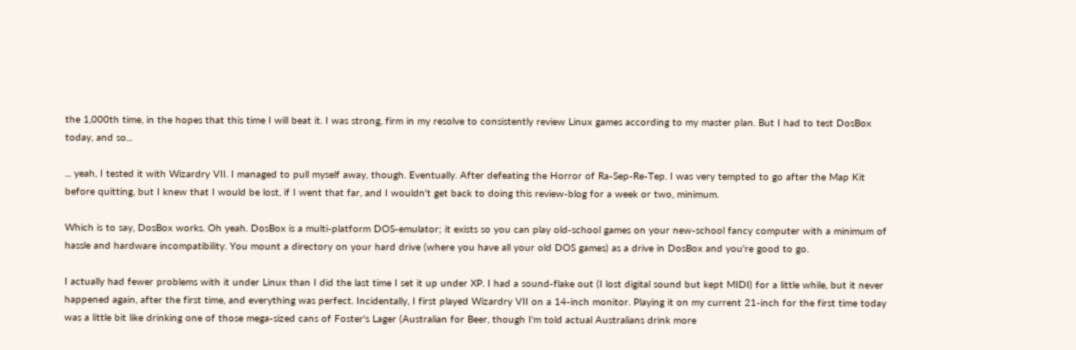the 1,000th time, in the hopes that this time I will beat it. I was strong, firm in my resolve to consistently review Linux games according to my master plan. But I had to test DosBox today, and so...

... yeah, I tested it with Wizardry VII. I managed to pull myself away, though. Eventually. After defeating the Horror of Ra-Sep-Re-Tep. I was very tempted to go after the Map Kit before quitting, but I knew that I would be lost, if I went that far, and I wouldn't get back to doing this review-blog for a week or two, minimum.

Which is to say, DosBox works. Oh yeah. DosBox is a multi-platform DOS-emulator; it exists so you can play old-school games on your new-school fancy computer with a minimum of hassle and hardware incompatibility. You mount a directory on your hard drive (where you have all your old DOS games) as a drive in DosBox and you're good to go.

I actually had fewer problems with it under Linux than I did the last time I set it up under XP. I had a sound-flake out (I lost digital sound but kept MIDI) for a little while, but it never happened again, after the first time, and everything was perfect. Incidentally, I first played Wizardry VII on a 14-inch monitor. Playing it on my current 21-inch for the first time today was a little bit like drinking one of those mega-sized cans of Foster's Lager (Australian for Beer, though I'm told actual Australians drink more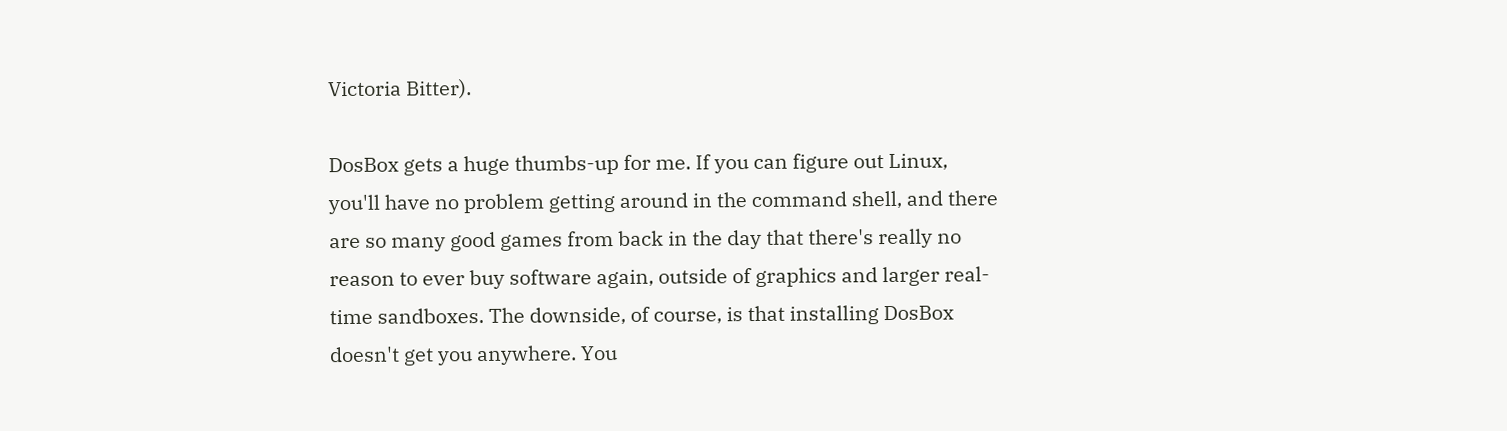Victoria Bitter).

DosBox gets a huge thumbs-up for me. If you can figure out Linux, you'll have no problem getting around in the command shell, and there are so many good games from back in the day that there's really no reason to ever buy software again, outside of graphics and larger real-time sandboxes. The downside, of course, is that installing DosBox doesn't get you anywhere. You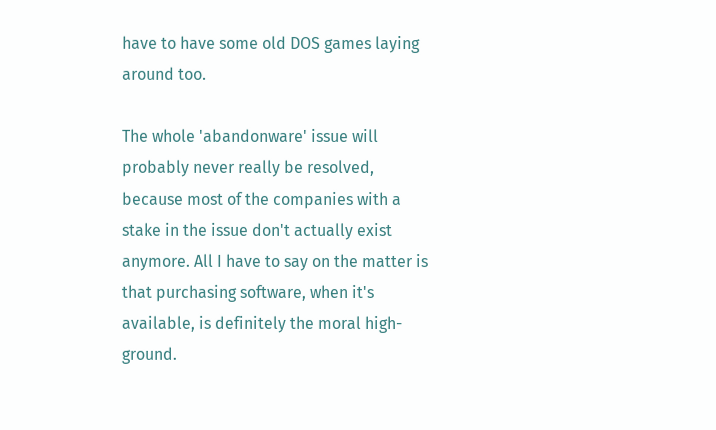have to have some old DOS games laying around too.

The whole 'abandonware' issue will probably never really be resolved, because most of the companies with a stake in the issue don't actually exist anymore. All I have to say on the matter is that purchasing software, when it's available, is definitely the moral high-ground.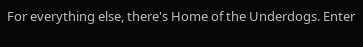For everything else, there's Home of the Underdogs. Enter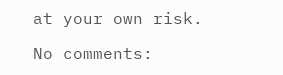at your own risk.

No comments: